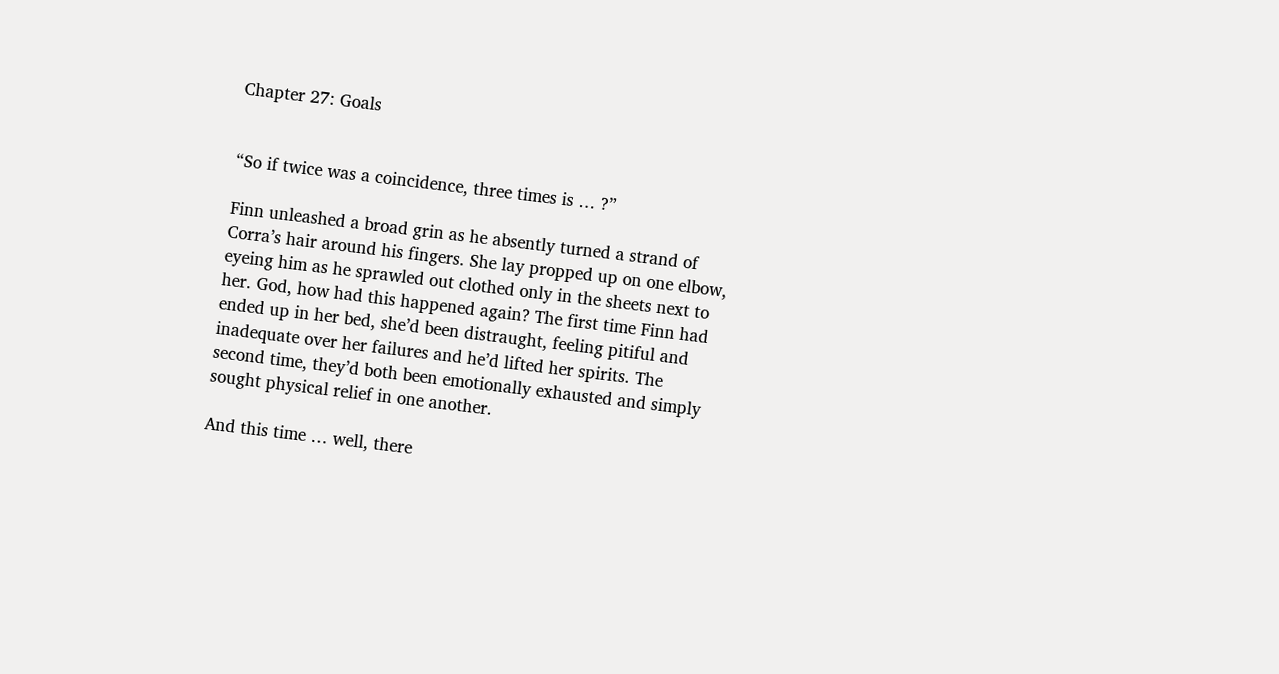Chapter 27: Goals


“So if twice was a coincidence, three times is … ?”

Finn unleashed a broad grin as he absently turned a strand of Corra’s hair around his fingers. She lay propped up on one elbow, eyeing him as he sprawled out clothed only in the sheets next to her. God, how had this happened again? The first time Finn had ended up in her bed, she’d been distraught, feeling pitiful and inadequate over her failures and he’d lifted her spirits. The second time, they’d both been emotionally exhausted and simply sought physical relief in one another.

And this time … well, there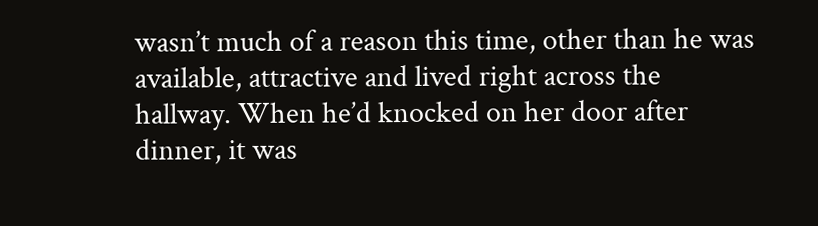wasn’t much of a reason this time, other than he was available, attractive and lived right across the hallway. When he’d knocked on her door after dinner, it was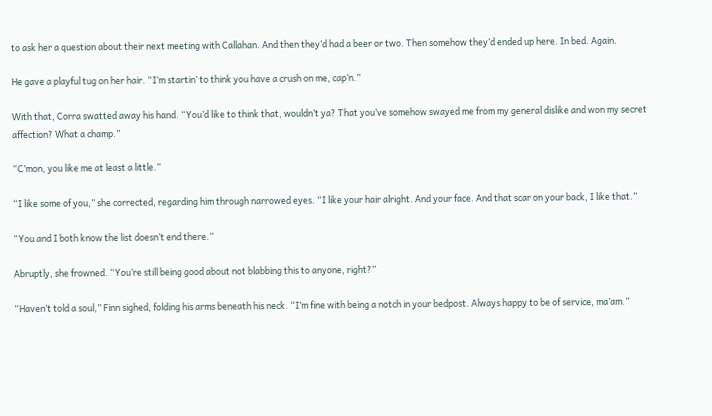to ask her a question about their next meeting with Callahan. And then they’d had a beer or two. Then somehow they’d ended up here. In bed. Again.

He gave a playful tug on her hair. “I’m startin’ to think you have a crush on me, cap’n.”

With that, Corra swatted away his hand. “You’d like to think that, wouldn’t ya? That you’ve somehow swayed me from my general dislike and won my secret affection? What a champ.”

“C’mon, you like me at least a little.”

“I like some of you,” she corrected, regarding him through narrowed eyes. “I like your hair alright. And your face. And that scar on your back, I like that.”

“You and I both know the list doesn’t end there.”

Abruptly, she frowned. “You’re still being good about not blabbing this to anyone, right?”

“Haven’t told a soul,” Finn sighed, folding his arms beneath his neck. “I’m fine with being a notch in your bedpost. Always happy to be of service, ma’am.”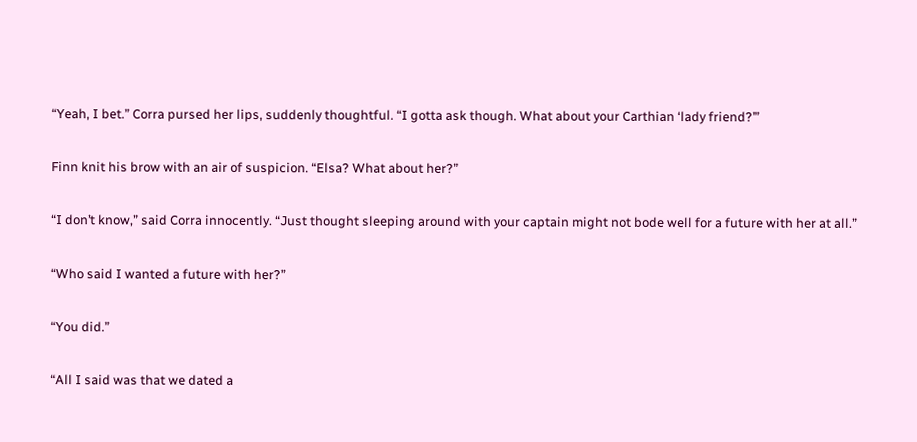“Yeah, I bet.” Corra pursed her lips, suddenly thoughtful. “I gotta ask though. What about your Carthian ‘lady friend?’”

Finn knit his brow with an air of suspicion. “Elsa? What about her?”

“I don’t know,” said Corra innocently. “Just thought sleeping around with your captain might not bode well for a future with her at all.”

“Who said I wanted a future with her?”

“You did.”

“All I said was that we dated a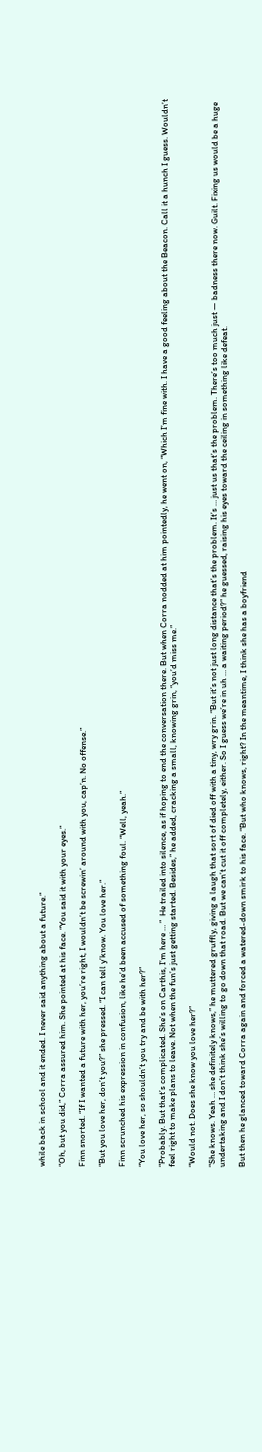while back in school and it ended. I never said anything about a future.”

“Oh, but you did,” Corra assured him. She pointed at his face. “You said it with your eyes.”

Finn snorted. “If I wanted a future with her, you’re right, I wouldn’t be screwin’ around with you, cap’n. No offense.”

“But you love her, don’t you?” she pressed. “I can tell y’know. You love her.”

Finn scrunched his expression in confusion, like he’d been accused of something foul. “Well, yeah.”

“You love her, so shouldn’t you try and be with her?”

“Probably. But that’s complicated. She’s on Carthis, I’m here … ”  He trailed into silence, as if hoping to end the conversation there. But when Corra nodded at him pointedly, he went on, “Which I’m fine with. I have a good feeling about the Beacon. Call it a hunch I guess. Wouldn’t feel right to make plans to leave. Not when the fun’s just getting started. Besides,” he added, cracking a small, knowing grin, “you’d miss me.”

“Would not. Does she know you love her?”

“She knows. Yeah … she definitely knows,” he muttered gruffly, giving a laugh that sort of died off with a tiny, wry grin. “But it’s not just long distance that’s the problem. It’s … just us that’s the problem. There’s too much just — badness there now. Guilt. Fixing us would be a huge undertaking and I don’t think she’s willing to go down that road. But we can’t cut it off completely, either. So I guess we’re in uh … a waiting period?” he guessed, raising his eyes toward the ceiling in something like defeat.

But then he glanced toward Corra again and forced a watered-down smirk to his face. “But who knows, right? In the meantime, I think she has a boyfriend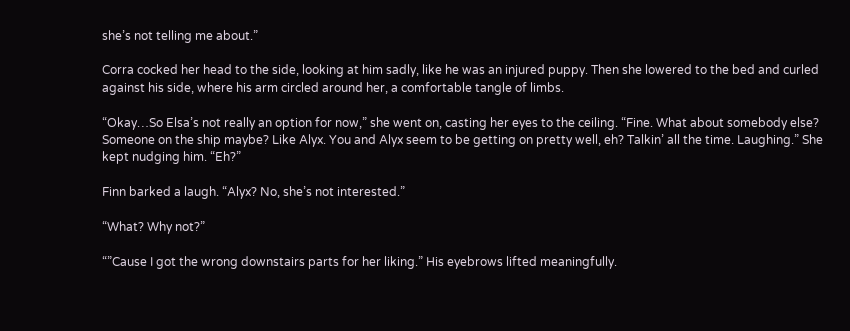she’s not telling me about.”

Corra cocked her head to the side, looking at him sadly, like he was an injured puppy. Then she lowered to the bed and curled against his side, where his arm circled around her, a comfortable tangle of limbs.

“Okay…So Elsa’s not really an option for now,” she went on, casting her eyes to the ceiling. “Fine. What about somebody else? Someone on the ship maybe? Like Alyx. You and Alyx seem to be getting on pretty well, eh? Talkin’ all the time. Laughing.” She kept nudging him. “Eh?”

Finn barked a laugh. “Alyx? No, she’s not interested.”

“What? Why not?”

“”Cause I got the wrong downstairs parts for her liking.” His eyebrows lifted meaningfully.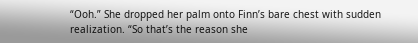“Ooh.” She dropped her palm onto Finn’s bare chest with sudden realization. “So that’s the reason she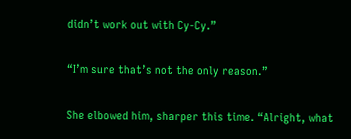didn’t work out with Cy-Cy.”

“I’m sure that’s not the only reason.”

She elbowed him, sharper this time. “Alright, what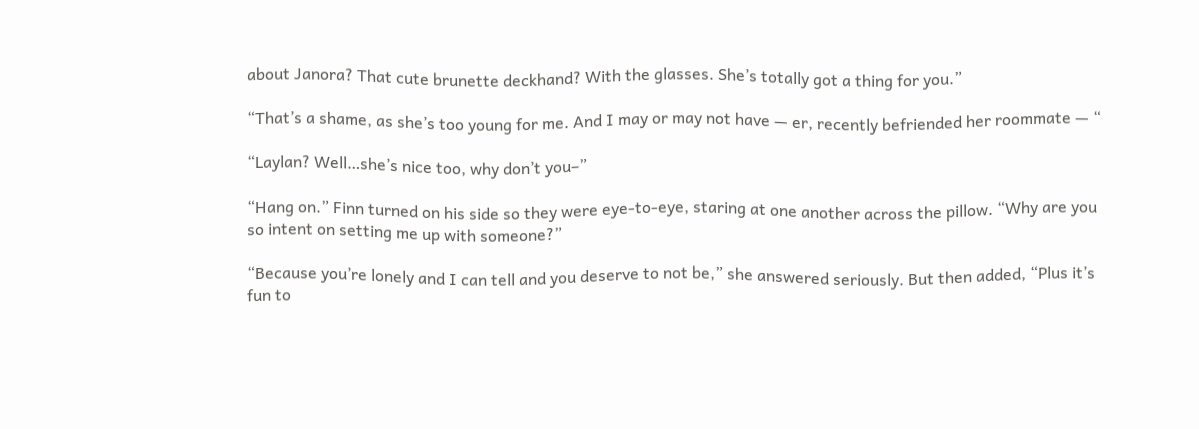about Janora? That cute brunette deckhand? With the glasses. She’s totally got a thing for you.”

“That’s a shame, as she’s too young for me. And I may or may not have — er, recently befriended her roommate — “

“Laylan? Well…she’s nice too, why don’t you–”

“Hang on.” Finn turned on his side so they were eye-to-eye, staring at one another across the pillow. “Why are you so intent on setting me up with someone?”

“Because you’re lonely and I can tell and you deserve to not be,” she answered seriously. But then added, “Plus it’s fun to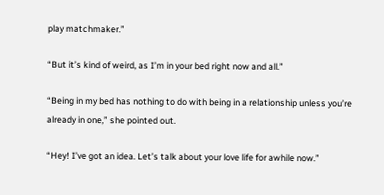play matchmaker.”

“But it’s kind of weird, as I’m in your bed right now and all.”

“Being in my bed has nothing to do with being in a relationship unless you’re already in one,” she pointed out.

“Hey! I’ve got an idea. Let’s talk about your love life for awhile now.”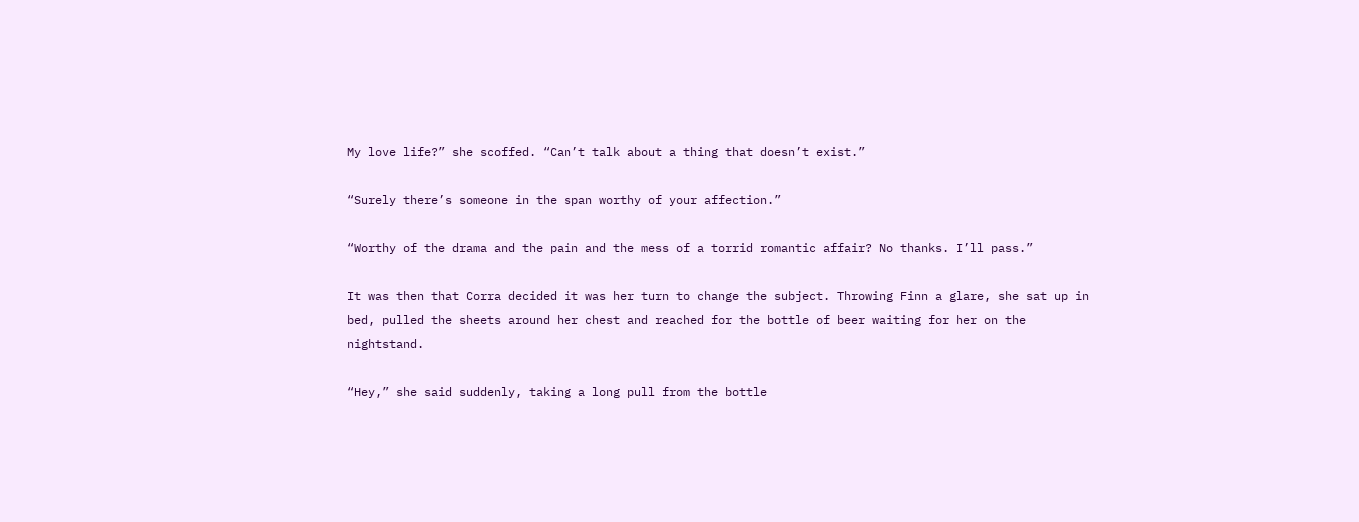My love life?” she scoffed. “Can’t talk about a thing that doesn’t exist.”

“Surely there’s someone in the span worthy of your affection.”

“Worthy of the drama and the pain and the mess of a torrid romantic affair? No thanks. I’ll pass.”

It was then that Corra decided it was her turn to change the subject. Throwing Finn a glare, she sat up in bed, pulled the sheets around her chest and reached for the bottle of beer waiting for her on the nightstand.

“Hey,” she said suddenly, taking a long pull from the bottle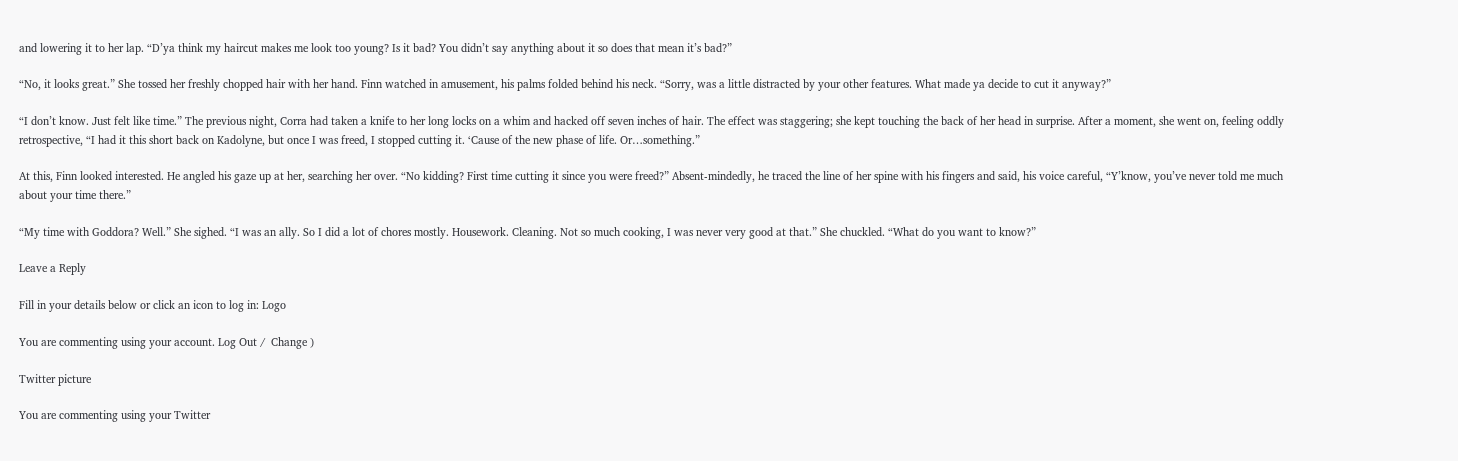and lowering it to her lap. “D’ya think my haircut makes me look too young? Is it bad? You didn’t say anything about it so does that mean it’s bad?”

“No, it looks great.” She tossed her freshly chopped hair with her hand. Finn watched in amusement, his palms folded behind his neck. “Sorry, was a little distracted by your other features. What made ya decide to cut it anyway?”

“I don’t know. Just felt like time.” The previous night, Corra had taken a knife to her long locks on a whim and hacked off seven inches of hair. The effect was staggering; she kept touching the back of her head in surprise. After a moment, she went on, feeling oddly retrospective, “I had it this short back on Kadolyne, but once I was freed, I stopped cutting it. ‘Cause of the new phase of life. Or…something.”

At this, Finn looked interested. He angled his gaze up at her, searching her over. “No kidding? First time cutting it since you were freed?” Absent-mindedly, he traced the line of her spine with his fingers and said, his voice careful, “Y’know, you’ve never told me much about your time there.”

“My time with Goddora? Well.” She sighed. “I was an ally. So I did a lot of chores mostly. Housework. Cleaning. Not so much cooking, I was never very good at that.” She chuckled. “What do you want to know?”

Leave a Reply

Fill in your details below or click an icon to log in: Logo

You are commenting using your account. Log Out /  Change )

Twitter picture

You are commenting using your Twitter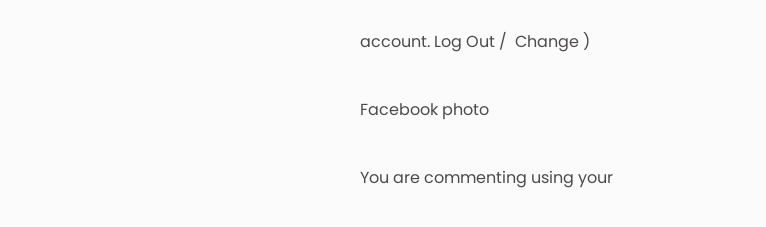account. Log Out /  Change )

Facebook photo

You are commenting using your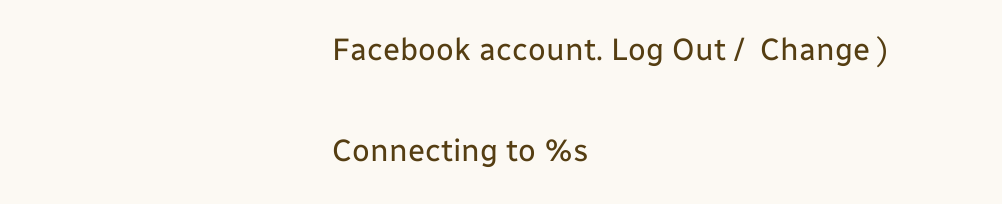Facebook account. Log Out /  Change )

Connecting to %s